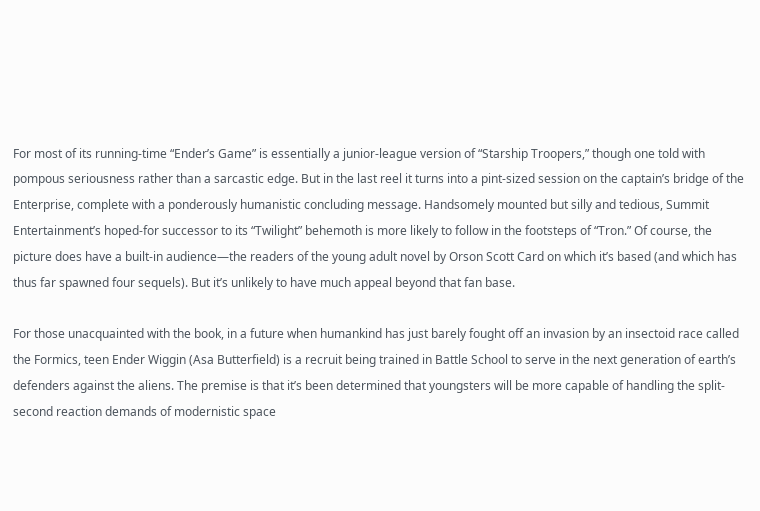For most of its running-time “Ender’s Game” is essentially a junior-league version of “Starship Troopers,” though one told with pompous seriousness rather than a sarcastic edge. But in the last reel it turns into a pint-sized session on the captain’s bridge of the Enterprise, complete with a ponderously humanistic concluding message. Handsomely mounted but silly and tedious, Summit Entertainment’s hoped-for successor to its “Twilight” behemoth is more likely to follow in the footsteps of “Tron.” Of course, the picture does have a built-in audience—the readers of the young adult novel by Orson Scott Card on which it’s based (and which has thus far spawned four sequels). But it’s unlikely to have much appeal beyond that fan base.

For those unacquainted with the book, in a future when humankind has just barely fought off an invasion by an insectoid race called the Formics, teen Ender Wiggin (Asa Butterfield) is a recruit being trained in Battle School to serve in the next generation of earth’s defenders against the aliens. The premise is that it’s been determined that youngsters will be more capable of handling the split-second reaction demands of modernistic space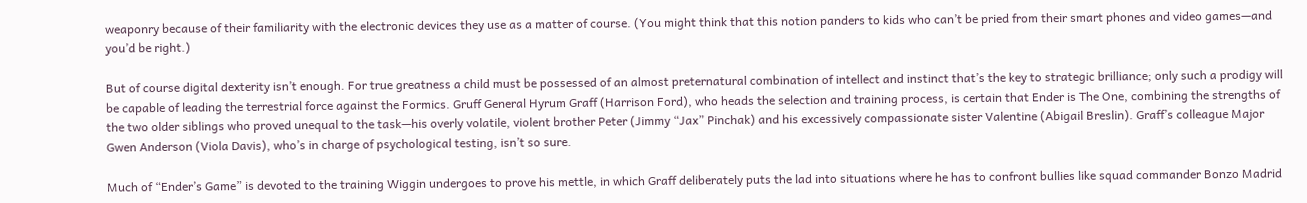weaponry because of their familiarity with the electronic devices they use as a matter of course. (You might think that this notion panders to kids who can’t be pried from their smart phones and video games—and you’d be right.)

But of course digital dexterity isn’t enough. For true greatness a child must be possessed of an almost preternatural combination of intellect and instinct that’s the key to strategic brilliance; only such a prodigy will be capable of leading the terrestrial force against the Formics. Gruff General Hyrum Graff (Harrison Ford), who heads the selection and training process, is certain that Ender is The One, combining the strengths of the two older siblings who proved unequal to the task—his overly volatile, violent brother Peter (Jimmy “Jax” Pinchak) and his excessively compassionate sister Valentine (Abigail Breslin). Graff’s colleague Major Gwen Anderson (Viola Davis), who’s in charge of psychological testing, isn’t so sure.

Much of “Ender’s Game” is devoted to the training Wiggin undergoes to prove his mettle, in which Graff deliberately puts the lad into situations where he has to confront bullies like squad commander Bonzo Madrid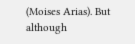(Moises Arias). But although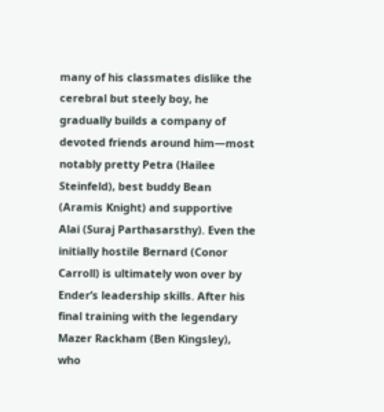many of his classmates dislike the cerebral but steely boy, he gradually builds a company of devoted friends around him—most notably pretty Petra (Hailee Steinfeld), best buddy Bean (Aramis Knight) and supportive Alai (Suraj Parthasarsthy). Even the initially hostile Bernard (Conor Carroll) is ultimately won over by Ender’s leadership skills. After his final training with the legendary Mazer Rackham (Ben Kingsley), who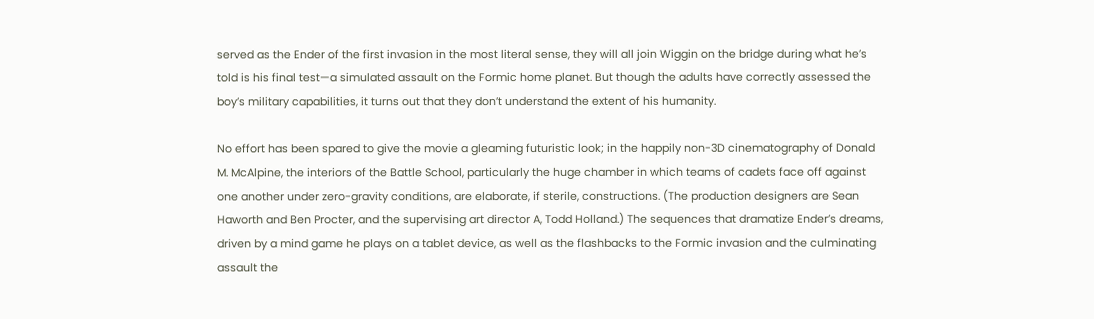served as the Ender of the first invasion in the most literal sense, they will all join Wiggin on the bridge during what he’s told is his final test—a simulated assault on the Formic home planet. But though the adults have correctly assessed the boy’s military capabilities, it turns out that they don’t understand the extent of his humanity.

No effort has been spared to give the movie a gleaming futuristic look; in the happily non-3D cinematography of Donald M. McAlpine, the interiors of the Battle School, particularly the huge chamber in which teams of cadets face off against one another under zero-gravity conditions, are elaborate, if sterile, constructions. (The production designers are Sean Haworth and Ben Procter, and the supervising art director A, Todd Holland.) The sequences that dramatize Ender’s dreams, driven by a mind game he plays on a tablet device, as well as the flashbacks to the Formic invasion and the culminating assault the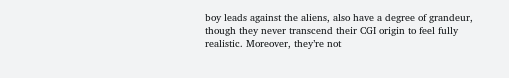boy leads against the aliens, also have a degree of grandeur, though they never transcend their CGI origin to feel fully realistic. Moreover, they’re not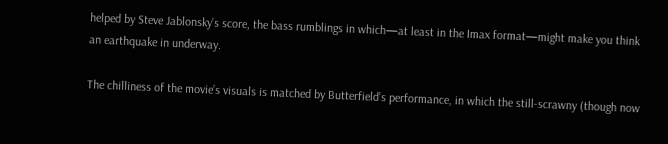helped by Steve Jablonsky’s score, the bass rumblings in which—at least in the Imax format—might make you think an earthquake in underway.

The chilliness of the movie’s visuals is matched by Butterfield’s performance, in which the still-scrawny (though now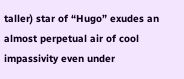taller) star of “Hugo” exudes an almost perpetual air of cool impassivity even under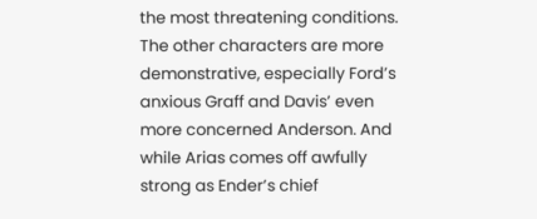the most threatening conditions. The other characters are more demonstrative, especially Ford’s anxious Graff and Davis’ even more concerned Anderson. And while Arias comes off awfully strong as Ender’s chief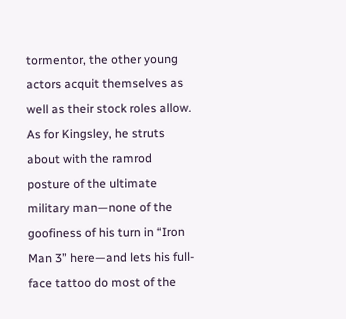tormentor, the other young actors acquit themselves as well as their stock roles allow. As for Kingsley, he struts about with the ramrod posture of the ultimate military man—none of the goofiness of his turn in “Iron Man 3” here—and lets his full-face tattoo do most of the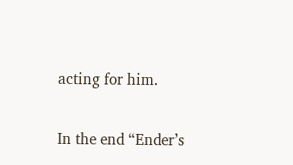acting for him.

In the end “Ender’s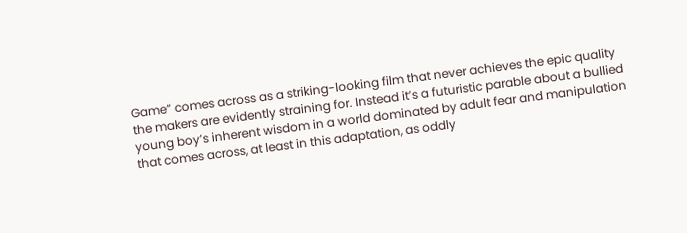Game” comes across as a striking-looking film that never achieves the epic quality the makers are evidently straining for. Instead it’s a futuristic parable about a bullied young boy’s inherent wisdom in a world dominated by adult fear and manipulation that comes across, at least in this adaptation, as oddly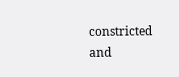constricted and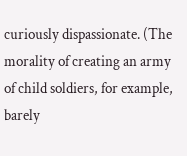curiously dispassionate. (The morality of creating an army of child soldiers, for example, barely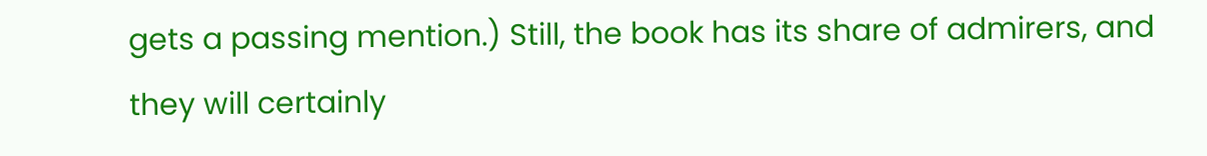gets a passing mention.) Still, the book has its share of admirers, and they will certainly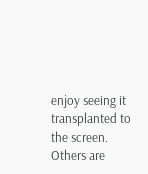enjoy seeing it transplanted to the screen. Others are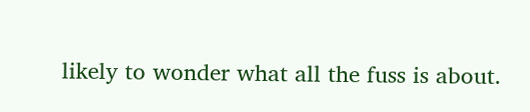likely to wonder what all the fuss is about.